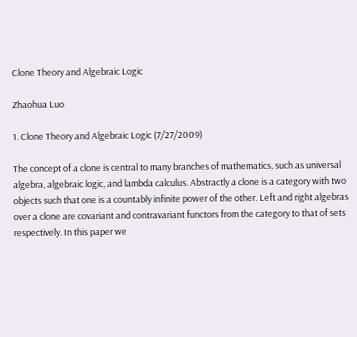Clone Theory and Algebraic Logic

Zhaohua Luo

1. Clone Theory and Algebraic Logic (7/27/2009)

The concept of a clone is central to many branches of mathematics, such as universal algebra, algebraic logic, and lambda calculus. Abstractly a clone is a category with two objects such that one is a countably infinite power of the other. Left and right algebras over a clone are covariant and contravariant functors from the category to that of sets respectively. In this paper we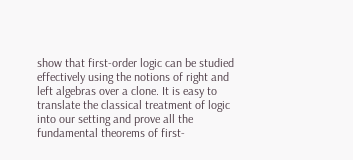show that first-order logic can be studied effectively using the notions of right and left algebras over a clone. It is easy to translate the classical treatment of logic into our setting and prove all the fundamental theorems of first-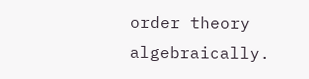order theory algebraically.